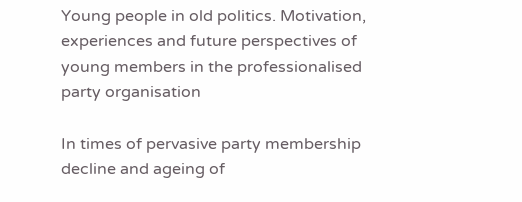Young people in old politics. Motivation, experiences and future perspectives of young members in the professionalised party organisation

In times of pervasive party membership decline and ageing of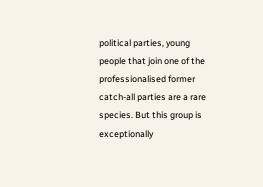political parties, young people that join one of the professionalised former catch-all parties are a rare species. But this group is exceptionally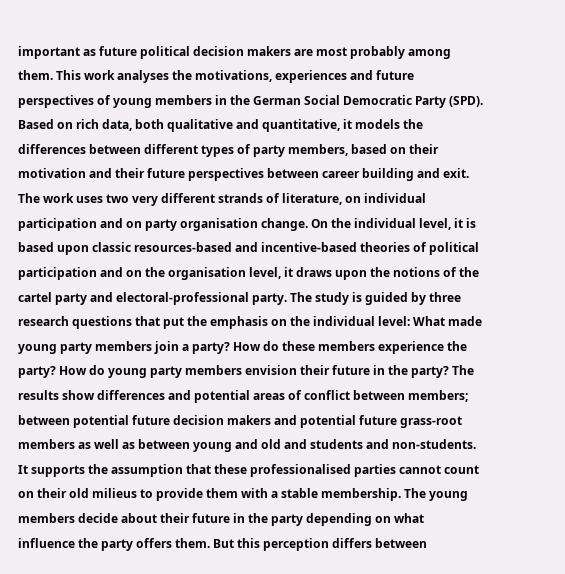important as future political decision makers are most probably among them. This work analyses the motivations, experiences and future perspectives of young members in the German Social Democratic Party (SPD). Based on rich data, both qualitative and quantitative, it models the differences between different types of party members, based on their motivation and their future perspectives between career building and exit. The work uses two very different strands of literature, on individual participation and on party organisation change. On the individual level, it is based upon classic resources-based and incentive-based theories of political participation and on the organisation level, it draws upon the notions of the cartel party and electoral-professional party. The study is guided by three research questions that put the emphasis on the individual level: What made young party members join a party? How do these members experience the party? How do young party members envision their future in the party? The results show differences and potential areas of conflict between members; between potential future decision makers and potential future grass-root members as well as between young and old and students and non-students. It supports the assumption that these professionalised parties cannot count on their old milieus to provide them with a stable membership. The young members decide about their future in the party depending on what influence the party offers them. But this perception differs between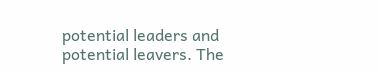potential leaders and potential leavers. The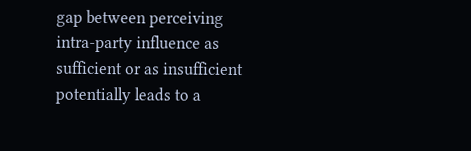gap between perceiving intra-party influence as sufficient or as insufficient potentially leads to a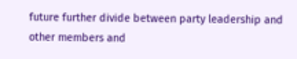future further divide between party leadership and other members and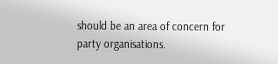should be an area of concern for party organisations.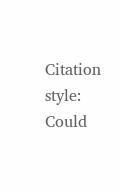Citation style:
Could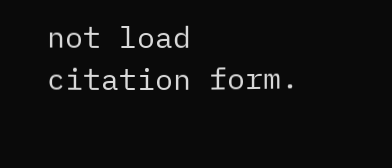not load citation form.